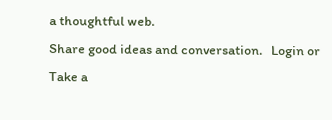a thoughtful web.
Share good ideas and conversation.   Login or Take a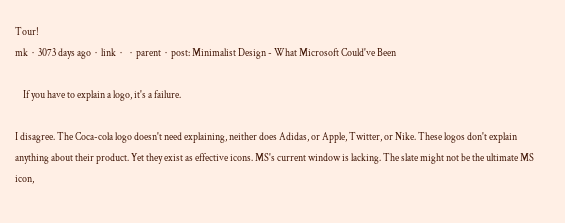Tour!
mk  ·  3073 days ago  ·  link  ·    ·  parent  ·  post: Minimalist Design - What Microsoft Could've Been

    If you have to explain a logo, it's a failure.

I disagree. The Coca-cola logo doesn't need explaining, neither does Adidas, or Apple, Twitter, or Nike. These logos don't explain anything about their product. Yet they exist as effective icons. MS's current window is lacking. The slate might not be the ultimate MS icon,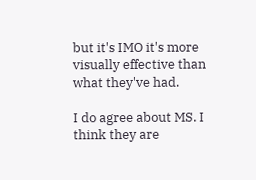but it's IMO it's more visually effective than what they've had.

I do agree about MS. I think they are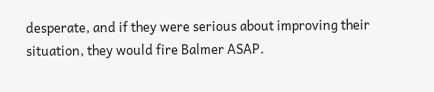desperate, and if they were serious about improving their situation, they would fire Balmer ASAP.